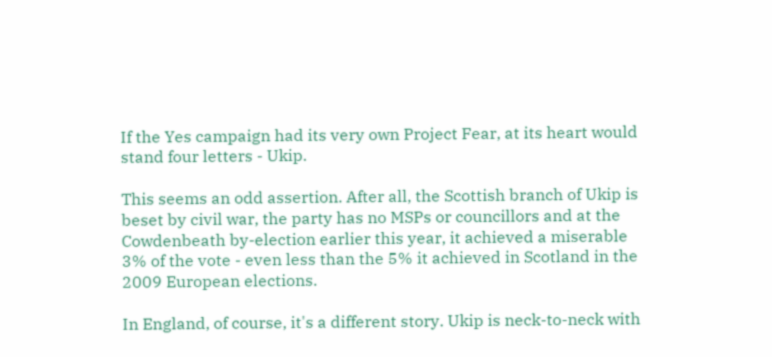If the Yes campaign had its very own Project Fear, at its heart would stand four letters - Ukip.

This seems an odd assertion. After all, the Scottish branch of Ukip is beset by civil war, the party has no MSPs or councillors and at the Cowdenbeath by-election earlier this year, it achieved a miserable 3% of the vote - even less than the 5% it achieved in Scotland in the 2009 European elections.

In England, of course, it's a different story. Ukip is neck-to-neck with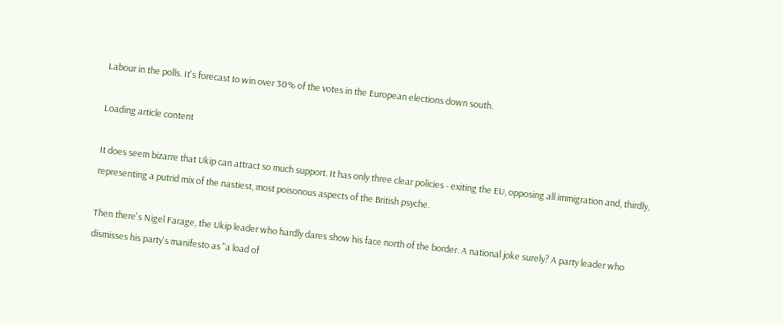Labour in the polls. It's forecast to win over 30% of the votes in the European elections down south.

Loading article content

It does seem bizarre that Ukip can attract so much support. It has only three clear policies - exiting the EU, opposing all immigration and, thirdly, representing a putrid mix of the nastiest, most poisonous aspects of the British psyche.

Then there's Nigel Farage, the Ukip leader who hardly dares show his face north of the border. A national joke surely? A party leader who dismisses his party's manifesto as "a load of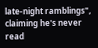late-night ramblings", claiming he's never read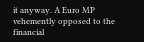it anyway. A Euro MP vehemently opposed to the financial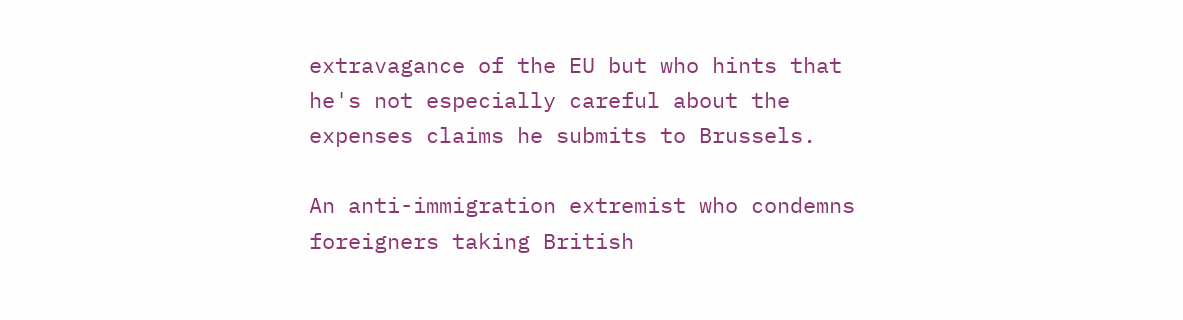extravagance of the EU but who hints that he's not especially careful about the expenses claims he submits to Brussels.

An anti-immigration extremist who condemns foreigners taking British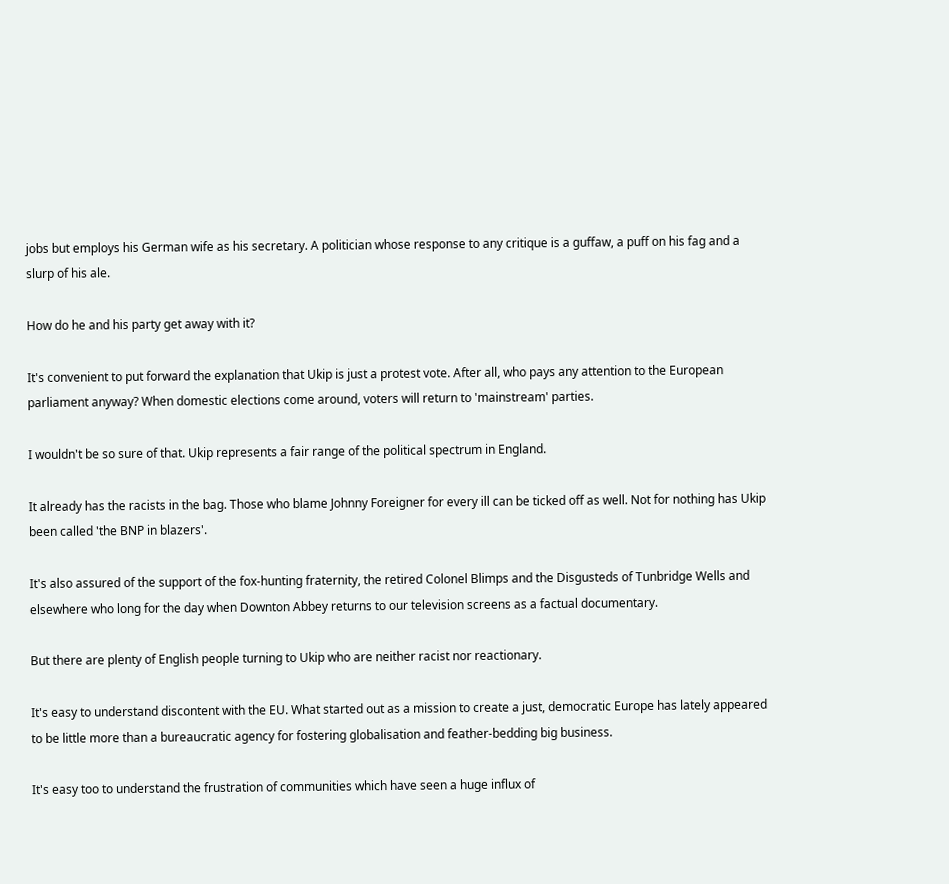jobs but employs his German wife as his secretary. A politician whose response to any critique is a guffaw, a puff on his fag and a slurp of his ale.

How do he and his party get away with it?

It's convenient to put forward the explanation that Ukip is just a protest vote. After all, who pays any attention to the European parliament anyway? When domestic elections come around, voters will return to 'mainstream' parties.

I wouldn't be so sure of that. Ukip represents a fair range of the political spectrum in England.

It already has the racists in the bag. Those who blame Johnny Foreigner for every ill can be ticked off as well. Not for nothing has Ukip been called 'the BNP in blazers'.

It's also assured of the support of the fox-hunting fraternity, the retired Colonel Blimps and the Disgusteds of Tunbridge Wells and elsewhere who long for the day when Downton Abbey returns to our television screens as a factual documentary.

But there are plenty of English people turning to Ukip who are neither racist nor reactionary.

It's easy to understand discontent with the EU. What started out as a mission to create a just, democratic Europe has lately appeared to be little more than a bureaucratic agency for fostering globalisation and feather-bedding big business.

It's easy too to understand the frustration of communities which have seen a huge influx of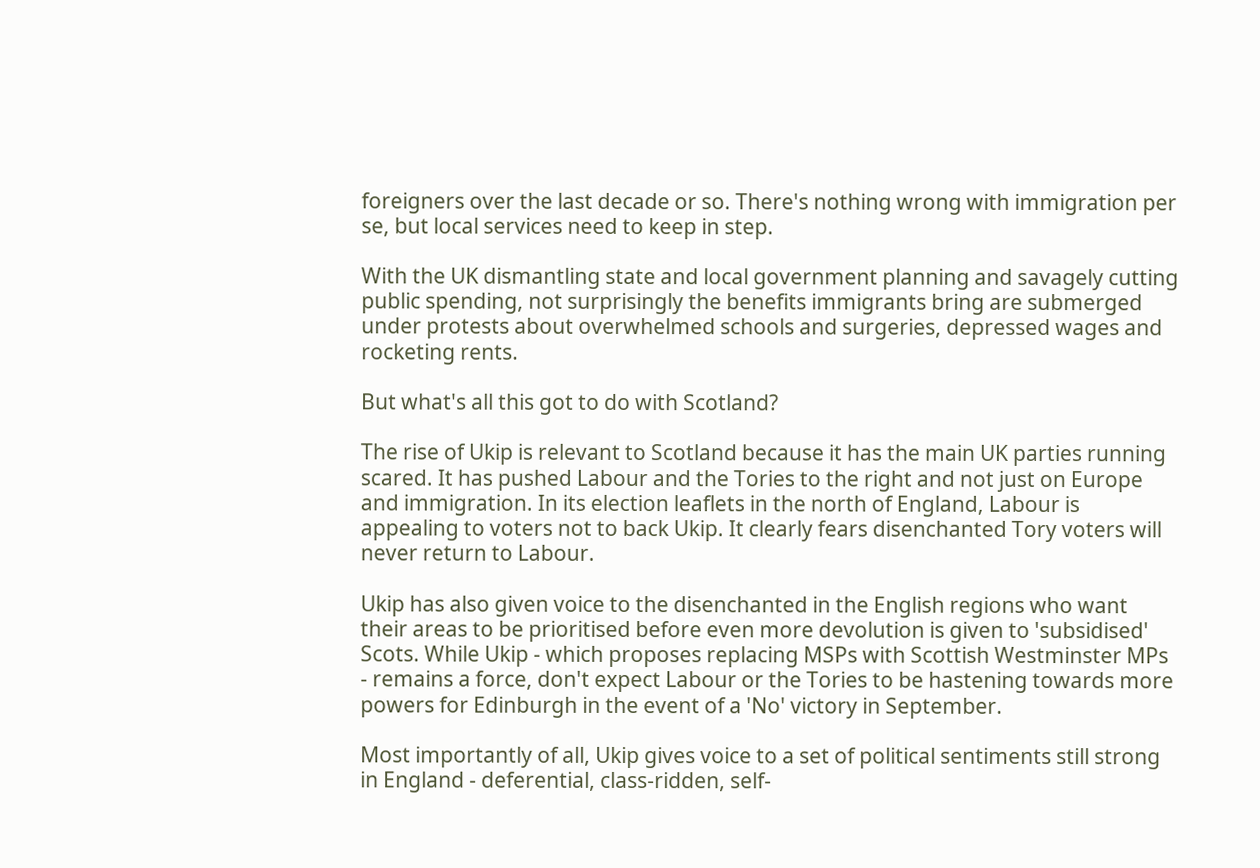foreigners over the last decade or so. There's nothing wrong with immigration per se, but local services need to keep in step.

With the UK dismantling state and local government planning and savagely cutting public spending, not surprisingly the benefits immigrants bring are submerged under protests about overwhelmed schools and surgeries, depressed wages and rocketing rents.

But what's all this got to do with Scotland?

The rise of Ukip is relevant to Scotland because it has the main UK parties running scared. It has pushed Labour and the Tories to the right and not just on Europe and immigration. In its election leaflets in the north of England, Labour is appealing to voters not to back Ukip. It clearly fears disenchanted Tory voters will never return to Labour.

Ukip has also given voice to the disenchanted in the English regions who want their areas to be prioritised before even more devolution is given to 'subsidised' Scots. While Ukip - which proposes replacing MSPs with Scottish Westminster MPs - remains a force, don't expect Labour or the Tories to be hastening towards more powers for Edinburgh in the event of a 'No' victory in September.

Most importantly of all, Ukip gives voice to a set of political sentiments still strong in England - deferential, class-ridden, self-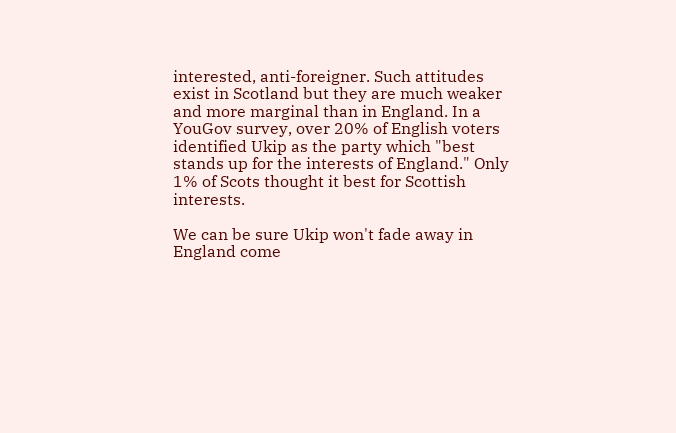interested, anti-foreigner. Such attitudes exist in Scotland but they are much weaker and more marginal than in England. In a YouGov survey, over 20% of English voters identified Ukip as the party which "best stands up for the interests of England." Only 1% of Scots thought it best for Scottish interests.

We can be sure Ukip won't fade away in England come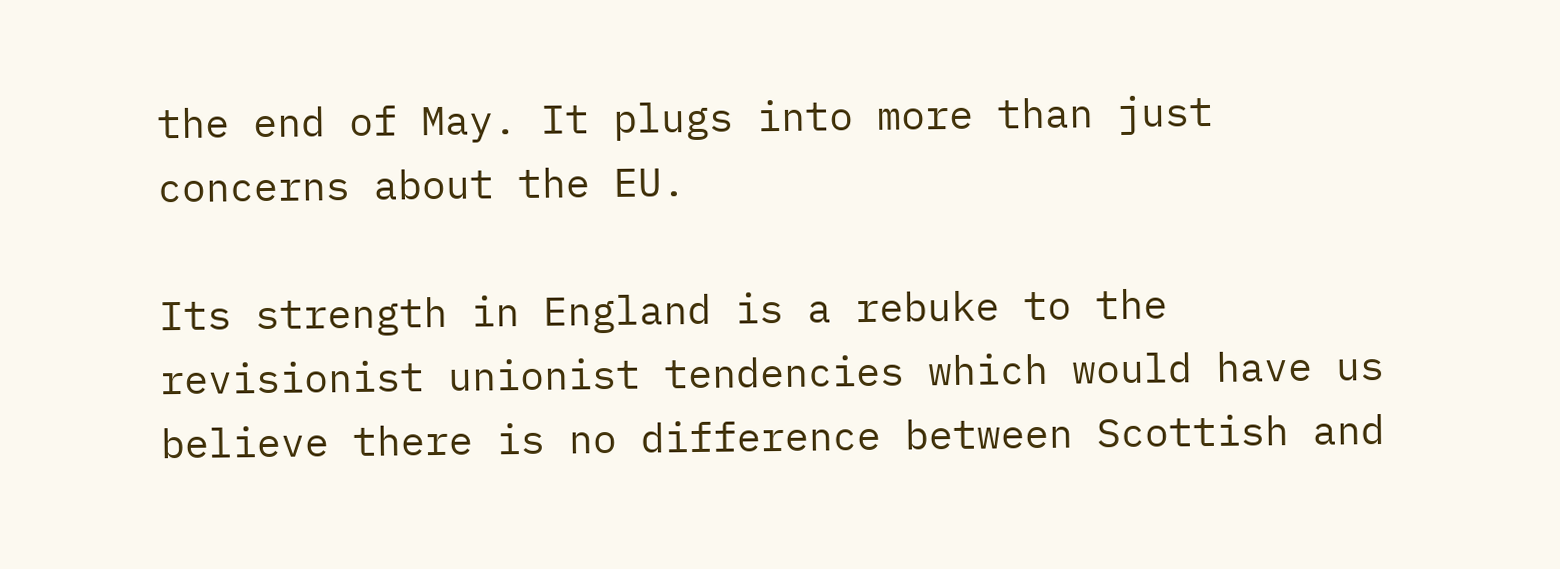the end of May. It plugs into more than just concerns about the EU.

Its strength in England is a rebuke to the revisionist unionist tendencies which would have us believe there is no difference between Scottish and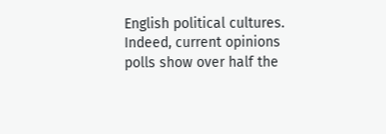English political cultures. Indeed, current opinions polls show over half the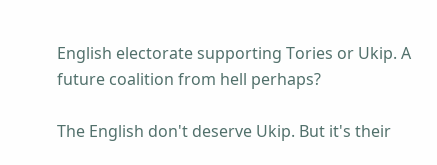English electorate supporting Tories or Ukip. A future coalition from hell perhaps?

The English don't deserve Ukip. But it's their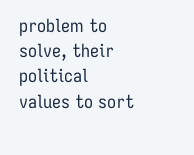problem to solve, their political values to sort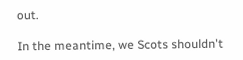out.

In the meantime, we Scots shouldn't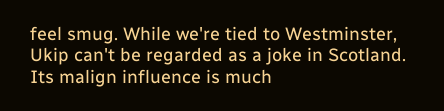feel smug. While we're tied to Westminster, Ukip can't be regarded as a joke in Scotland. Its malign influence is much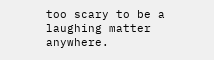too scary to be a laughing matter anywhere.